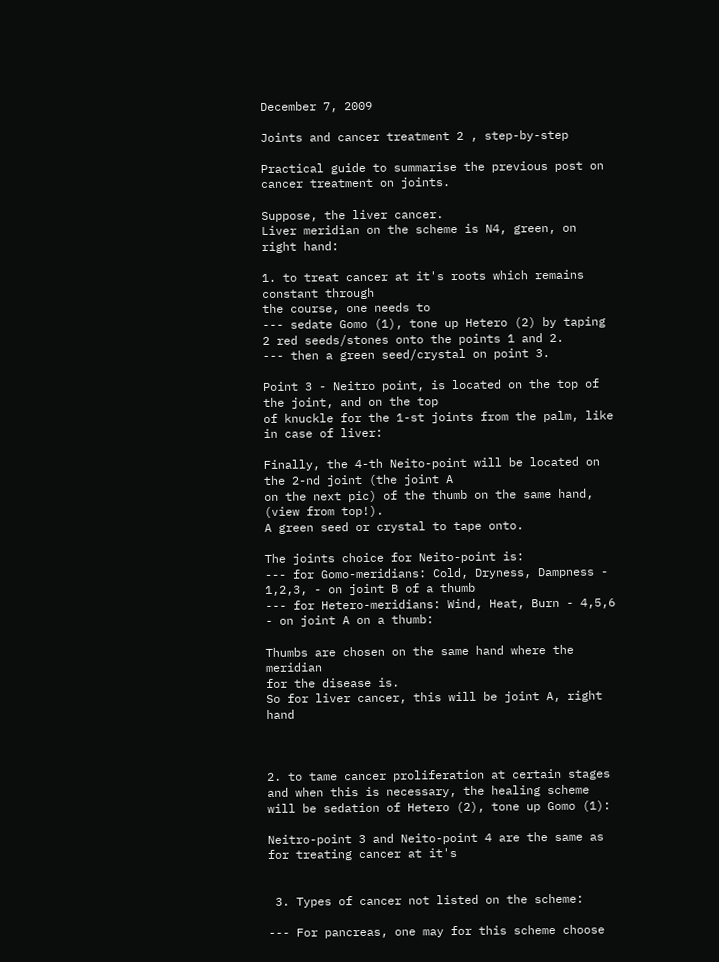December 7, 2009

Joints and cancer treatment 2 , step-by-step

Practical guide to summarise the previous post on cancer treatment on joints.

Suppose, the liver cancer.
Liver meridian on the scheme is N4, green, on right hand:

1. to treat cancer at it's roots which remains constant through
the course, one needs to
--- sedate Gomo (1), tone up Hetero (2) by taping 2 red seeds/stones onto the points 1 and 2.
--- then a green seed/crystal on point 3.

Point 3 - Neitro point, is located on the top of the joint, and on the top
of knuckle for the 1-st joints from the palm, like in case of liver:

Finally, the 4-th Neito-point will be located on the 2-nd joint (the joint A
on the next pic) of the thumb on the same hand,
(view from top!).
A green seed or crystal to tape onto.

The joints choice for Neito-point is:
--- for Gomo-meridians: Cold, Dryness, Dampness - 1,2,3, - on joint B of a thumb
--- for Hetero-meridians: Wind, Heat, Burn - 4,5,6 - on joint A on a thumb:

Thumbs are chosen on the same hand where the meridian
for the disease is.
So for liver cancer, this will be joint A, right hand



2. to tame cancer proliferation at certain stages and when this is necessary, the healing scheme
will be sedation of Hetero (2), tone up Gomo (1):

Neitro-point 3 and Neito-point 4 are the same as for treating cancer at it's


 3. Types of cancer not listed on the scheme:

--- For pancreas, one may for this scheme choose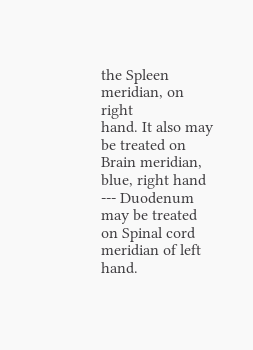the Spleen meridian, on right
hand. It also may be treated on Brain meridian, blue, right hand
--- Duodenum may be treated on Spinal cord meridian of left hand.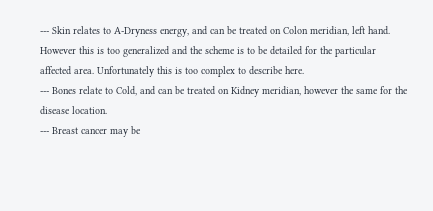--- Skin relates to A-Dryness energy, and can be treated on Colon meridian, left hand.
However this is too generalized and the scheme is to be detailed for the particular
affected area. Unfortunately this is too complex to describe here.
--- Bones relate to Cold, and can be treated on Kidney meridian, however the same for the
disease location.
--- Breast cancer may be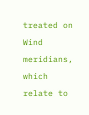treated on Wind meridians, which relate to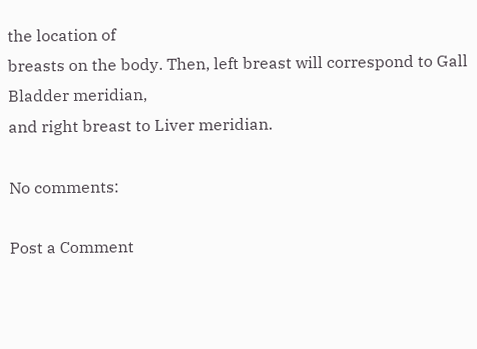the location of
breasts on the body. Then, left breast will correspond to Gall Bladder meridian,
and right breast to Liver meridian.

No comments:

Post a Comment